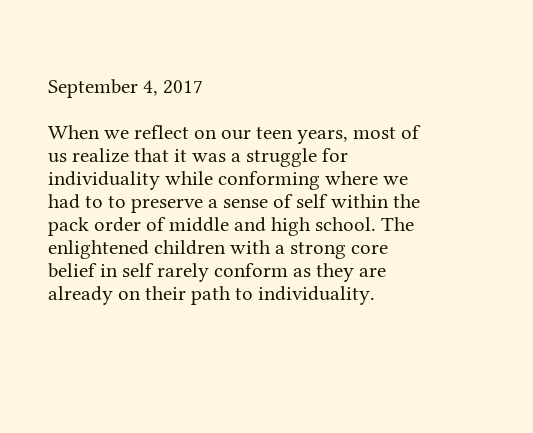September 4, 2017

When we reflect on our teen years, most of us realize that it was a struggle for individuality while conforming where we had to to preserve a sense of self within the pack order of middle and high school. The enlightened children with a strong core belief in self rarely conform as they are already on their path to individuality.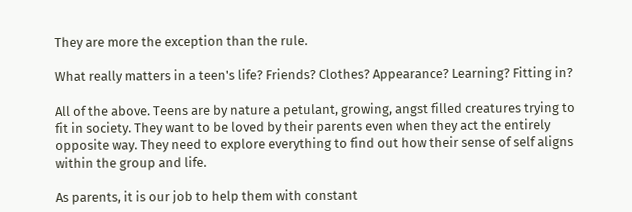They are more the exception than the rule.

What really matters in a teen's life? Friends? Clothes? Appearance? Learning? Fitting in?

All of the above. Teens are by nature a petulant, growing, angst filled creatures trying to fit in society. They want to be loved by their parents even when they act the entirely opposite way. They need to explore everything to find out how their sense of self aligns within the group and life.

As parents, it is our job to help them with constant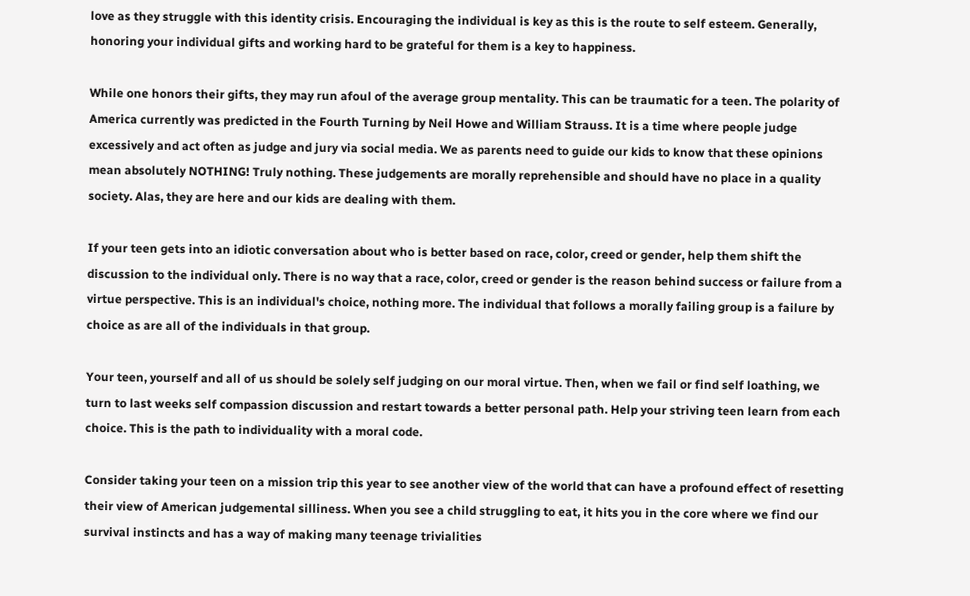love as they struggle with this identity crisis. Encouraging the individual is key as this is the route to self esteem. Generally, honoring your individual gifts and working hard to be grateful for them is a key to happiness.

While one honors their gifts, they may run afoul of the average group mentality. This can be traumatic for a teen. The polarity of America currently was predicted in the Fourth Turning by Neil Howe and William Strauss. It is a time where people judge excessively and act often as judge and jury via social media. We as parents need to guide our kids to know that these opinions mean absolutely NOTHING! Truly nothing. These judgements are morally reprehensible and should have no place in a quality society. Alas, they are here and our kids are dealing with them.

If your teen gets into an idiotic conversation about who is better based on race, color, creed or gender, help them shift the discussion to the individual only. There is no way that a race, color, creed or gender is the reason behind success or failure from a virtue perspective. This is an individual's choice, nothing more. The individual that follows a morally failing group is a failure by choice as are all of the individuals in that group.

Your teen, yourself and all of us should be solely self judging on our moral virtue. Then, when we fail or find self loathing, we turn to last weeks self compassion discussion and restart towards a better personal path. Help your striving teen learn from each choice. This is the path to individuality with a moral code.

Consider taking your teen on a mission trip this year to see another view of the world that can have a profound effect of resetting their view of American judgemental silliness. When you see a child struggling to eat, it hits you in the core where we find our survival instincts and has a way of making many teenage trivialities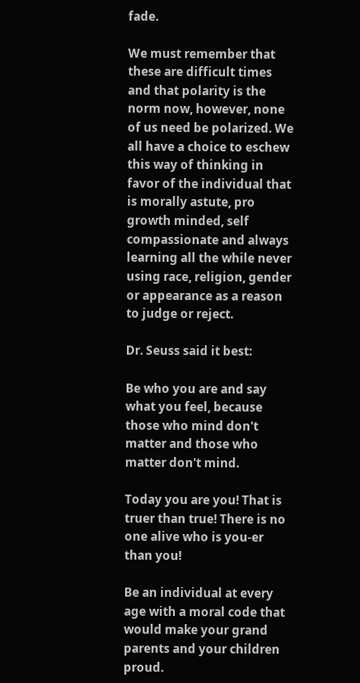fade.

We must remember that these are difficult times and that polarity is the norm now, however, none of us need be polarized. We all have a choice to eschew this way of thinking in favor of the individual that is morally astute, pro growth minded, self compassionate and always learning all the while never using race, religion, gender or appearance as a reason to judge or reject.

Dr. Seuss said it best:

Be who you are and say what you feel, because those who mind don't matter and those who matter don't mind.

Today you are you! That is truer than true! There is no one alive who is you-er than you!

Be an individual at every age with a moral code that would make your grand parents and your children proud.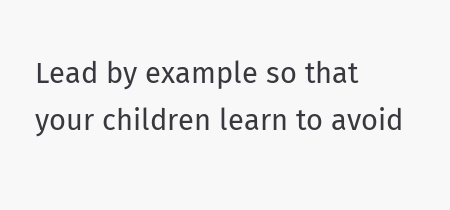Lead by example so that your children learn to avoid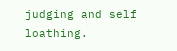judging and self loathing.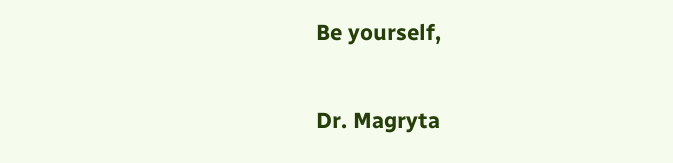Be yourself,

Dr. Magryta